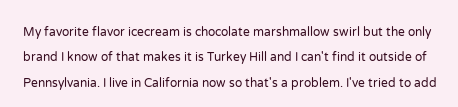My favorite flavor icecream is chocolate marshmallow swirl but the only brand I know of that makes it is Turkey Hill and I can't find it outside of Pennsylvania. I live in California now so that's a problem. I've tried to add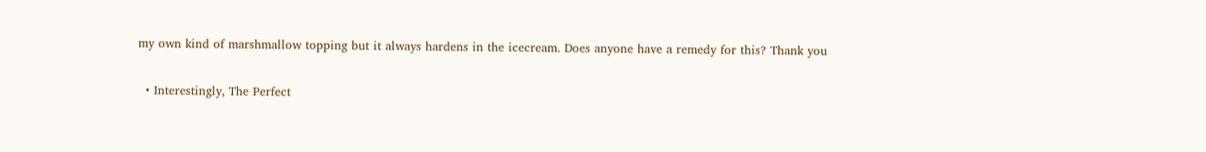my own kind of marshmallow topping but it always hardens in the icecream. Does anyone have a remedy for this? Thank you

  • Interestingly, The Perfect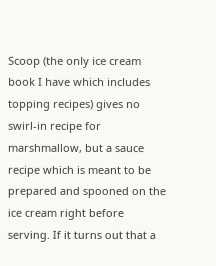Scoop (the only ice cream book I have which includes topping recipes) gives no swirl-in recipe for marshmallow, but a sauce recipe which is meant to be prepared and spooned on the ice cream right before serving. If it turns out that a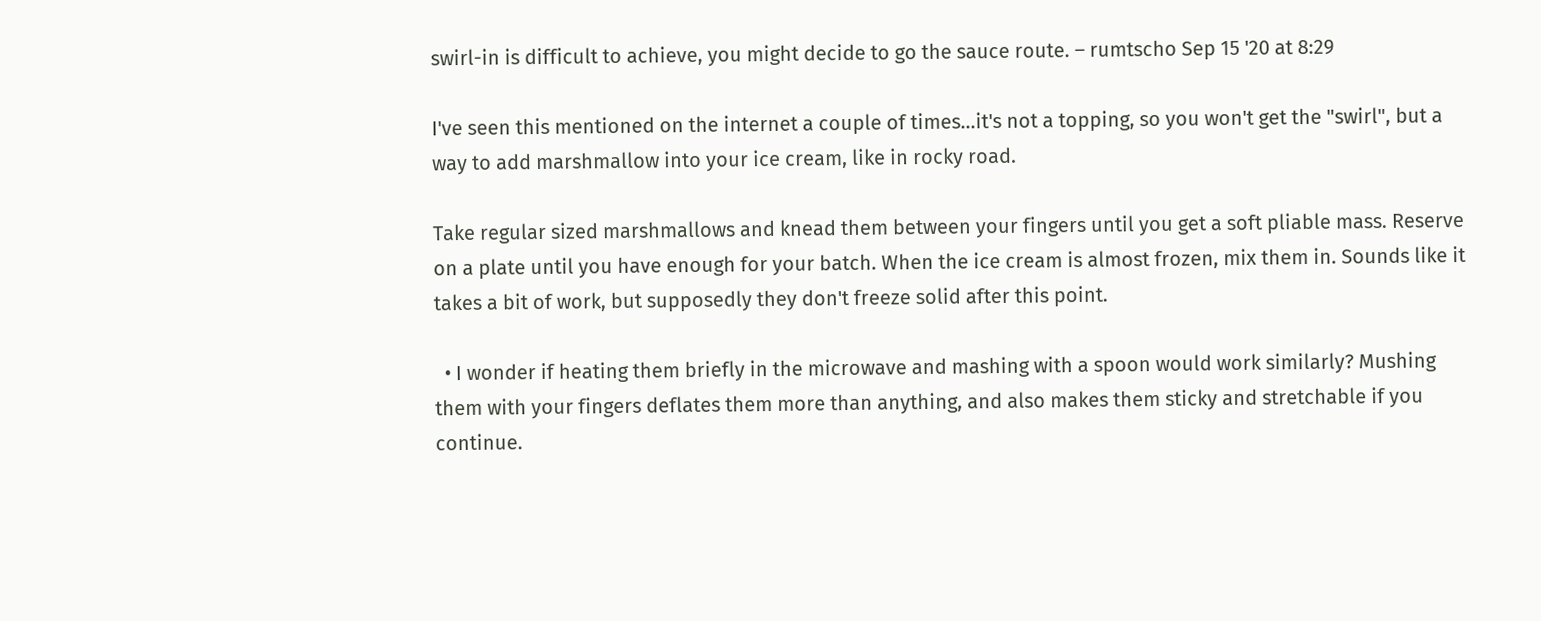swirl-in is difficult to achieve, you might decide to go the sauce route. – rumtscho Sep 15 '20 at 8:29

I've seen this mentioned on the internet a couple of times...it's not a topping, so you won't get the "swirl", but a way to add marshmallow into your ice cream, like in rocky road.

Take regular sized marshmallows and knead them between your fingers until you get a soft pliable mass. Reserve on a plate until you have enough for your batch. When the ice cream is almost frozen, mix them in. Sounds like it takes a bit of work, but supposedly they don't freeze solid after this point.

  • I wonder if heating them briefly in the microwave and mashing with a spoon would work similarly? Mushing them with your fingers deflates them more than anything, and also makes them sticky and stretchable if you continue.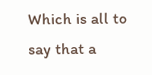Which is all to say that a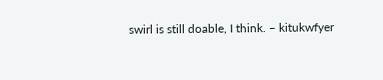swirl is still doable, I think. – kitukwfyer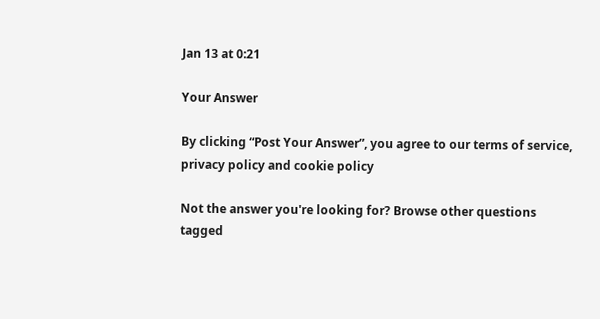Jan 13 at 0:21

Your Answer

By clicking “Post Your Answer”, you agree to our terms of service, privacy policy and cookie policy

Not the answer you're looking for? Browse other questions tagged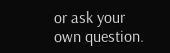or ask your own question.